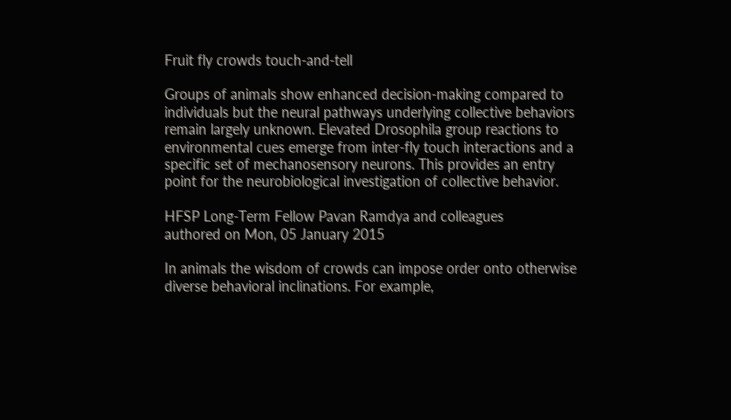Fruit fly crowds touch-and-tell

Groups of animals show enhanced decision-making compared to individuals but the neural pathways underlying collective behaviors remain largely unknown. Elevated Drosophila group reactions to environmental cues emerge from inter-fly touch interactions and a specific set of mechanosensory neurons. This provides an entry point for the neurobiological investigation of collective behavior.

HFSP Long-Term Fellow Pavan Ramdya and colleagues
authored on Mon, 05 January 2015

In animals the wisdom of crowds can impose order onto otherwise diverse behavioral inclinations. For example,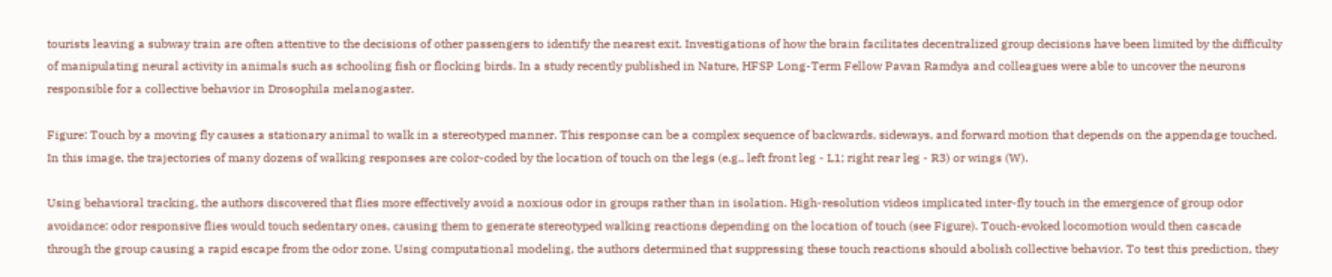tourists leaving a subway train are often attentive to the decisions of other passengers to identify the nearest exit. Investigations of how the brain facilitates decentralized group decisions have been limited by the difficulty of manipulating neural activity in animals such as schooling fish or flocking birds. In a study recently published in Nature, HFSP Long-Term Fellow Pavan Ramdya and colleagues were able to uncover the neurons responsible for a collective behavior in Drosophila melanogaster.

Figure: Touch by a moving fly causes a stationary animal to walk in a stereotyped manner. This response can be a complex sequence of backwards, sideways, and forward motion that depends on the appendage touched. In this image, the trajectories of many dozens of walking responses are color-coded by the location of touch on the legs (e.g., left front leg - L1; right rear leg - R3) or wings (W).

Using behavioral tracking, the authors discovered that flies more effectively avoid a noxious odor in groups rather than in isolation. High-resolution videos implicated inter-fly touch in the emergence of group odor avoidance: odor responsive flies would touch sedentary ones, causing them to generate stereotyped walking reactions depending on the location of touch (see Figure). Touch-evoked locomotion would then cascade through the group causing a rapid escape from the odor zone. Using computational modeling, the authors determined that suppressing these touch reactions should abolish collective behavior. To test this prediction, they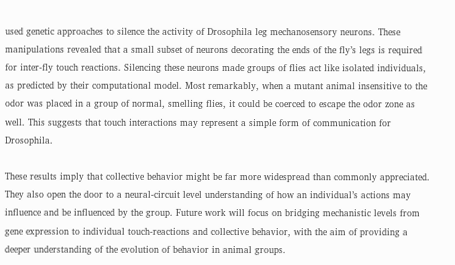used genetic approaches to silence the activity of Drosophila leg mechanosensory neurons. These manipulations revealed that a small subset of neurons decorating the ends of the fly’s legs is required for inter-fly touch reactions. Silencing these neurons made groups of flies act like isolated individuals, as predicted by their computational model. Most remarkably, when a mutant animal insensitive to the odor was placed in a group of normal, smelling flies, it could be coerced to escape the odor zone as well. This suggests that touch interactions may represent a simple form of communication for Drosophila.

These results imply that collective behavior might be far more widespread than commonly appreciated. They also open the door to a neural-circuit level understanding of how an individual’s actions may influence and be influenced by the group. Future work will focus on bridging mechanistic levels from gene expression to individual touch-reactions and collective behavior, with the aim of providing a deeper understanding of the evolution of behavior in animal groups.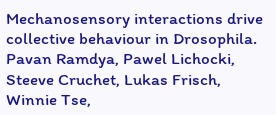Mechanosensory interactions drive collective behaviour in Drosophila. Pavan Ramdya, Pawel Lichocki, Steeve Cruchet, Lukas Frisch, Winnie Tse,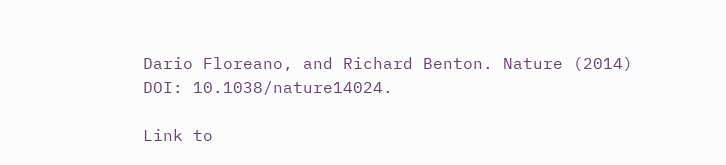Dario Floreano, and Richard Benton. Nature (2014) DOI: 10.1038/nature14024.

Link to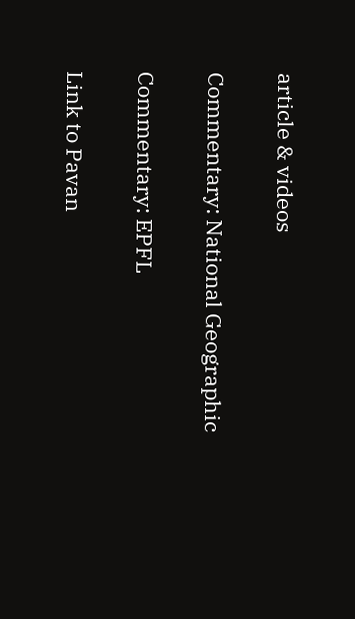article & videos

Commentary: National Geographic

Commentary: EPFL

Link to Pavan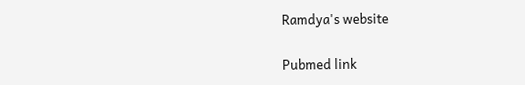Ramdya's website

Pubmed link